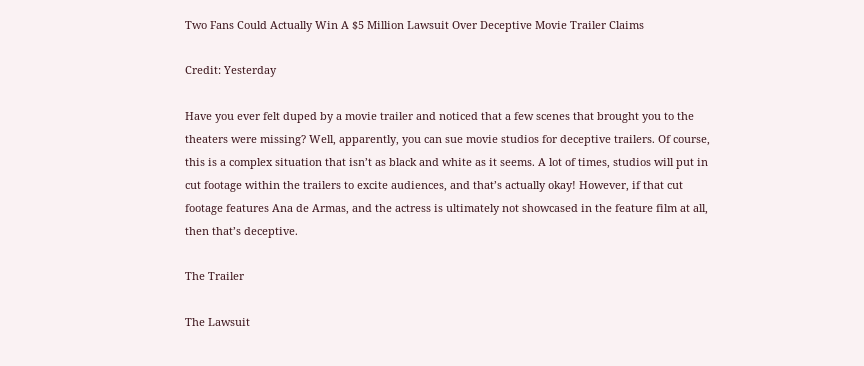Two Fans Could Actually Win A $5 Million Lawsuit Over Deceptive Movie Trailer Claims

Credit: Yesterday

Have you ever felt duped by a movie trailer and noticed that a few scenes that brought you to the theaters were missing? Well, apparently, you can sue movie studios for deceptive trailers. Of course, this is a complex situation that isn’t as black and white as it seems. A lot of times, studios will put in cut footage within the trailers to excite audiences, and that’s actually okay! However, if that cut footage features Ana de Armas, and the actress is ultimately not showcased in the feature film at all, then that’s deceptive.

The Trailer

The Lawsuit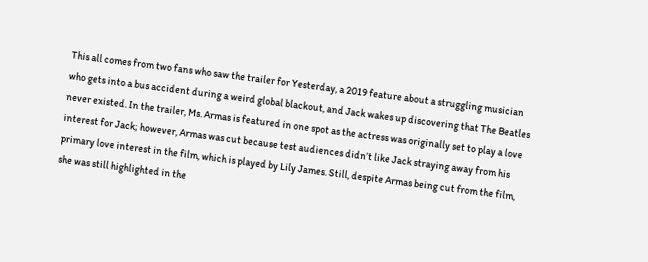This all comes from two fans who saw the trailer for Yesterday, a 2019 feature about a struggling musician who gets into a bus accident during a weird global blackout, and Jack wakes up discovering that The Beatles never existed. In the trailer, Ms. Armas is featured in one spot as the actress was originally set to play a love interest for Jack; however, Armas was cut because test audiences didn’t like Jack straying away from his primary love interest in the film, which is played by Lily James. Still, despite Armas being cut from the film, she was still highlighted in the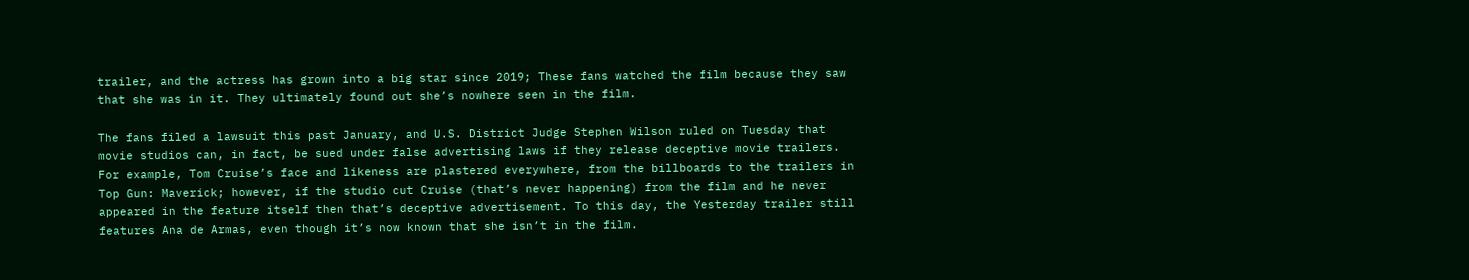trailer, and the actress has grown into a big star since 2019; These fans watched the film because they saw that she was in it. They ultimately found out she’s nowhere seen in the film.

The fans filed a lawsuit this past January, and U.S. District Judge Stephen Wilson ruled on Tuesday that movie studios can, in fact, be sued under false advertising laws if they release deceptive movie trailers. For example, Tom Cruise’s face and likeness are plastered everywhere, from the billboards to the trailers in Top Gun: Maverick; however, if the studio cut Cruise (that’s never happening) from the film and he never appeared in the feature itself then that’s deceptive advertisement. To this day, the Yesterday trailer still features Ana de Armas, even though it’s now known that she isn’t in the film.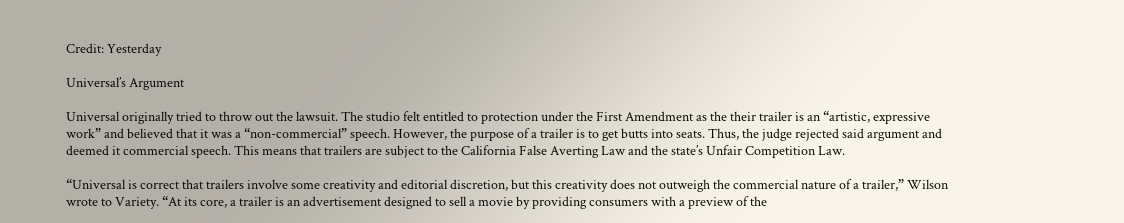Credit: Yesterday

Universal’s Argument

Universal originally tried to throw out the lawsuit. The studio felt entitled to protection under the First Amendment as the their trailer is an “artistic, expressive work” and believed that it was a “non-commercial” speech. However, the purpose of a trailer is to get butts into seats. Thus, the judge rejected said argument and deemed it commercial speech. This means that trailers are subject to the California False Averting Law and the state’s Unfair Competition Law.

“Universal is correct that trailers involve some creativity and editorial discretion, but this creativity does not outweigh the commercial nature of a trailer,” Wilson wrote to Variety. “At its core, a trailer is an advertisement designed to sell a movie by providing consumers with a preview of the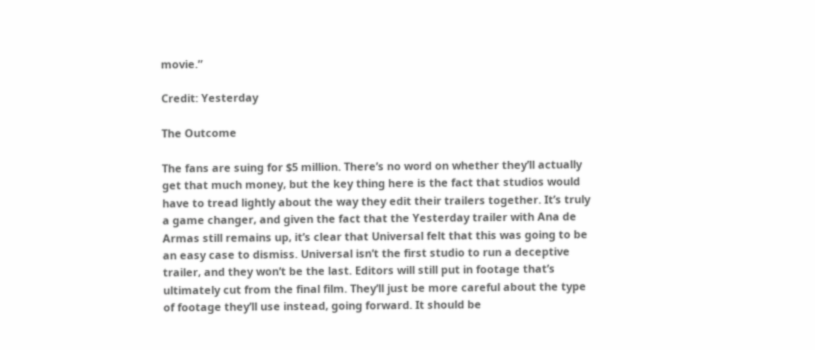movie.”

Credit: Yesterday

The Outcome

The fans are suing for $5 million. There’s no word on whether they’ll actually get that much money, but the key thing here is the fact that studios would have to tread lightly about the way they edit their trailers together. It’s truly a game changer, and given the fact that the Yesterday trailer with Ana de Armas still remains up, it’s clear that Universal felt that this was going to be an easy case to dismiss. Universal isn’t the first studio to run a deceptive trailer, and they won’t be the last. Editors will still put in footage that’s ultimately cut from the final film. They’ll just be more careful about the type of footage they’ll use instead, going forward. It should be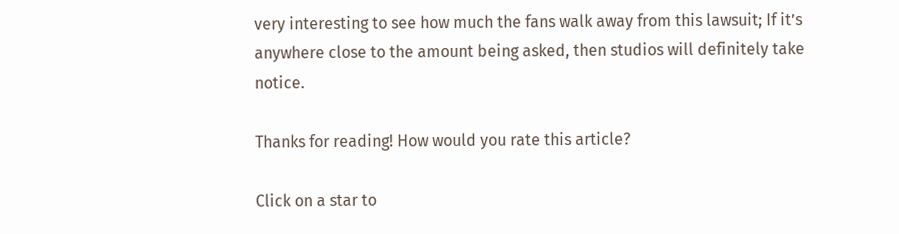very interesting to see how much the fans walk away from this lawsuit; If it’s anywhere close to the amount being asked, then studios will definitely take notice.

Thanks for reading! How would you rate this article?

Click on a star to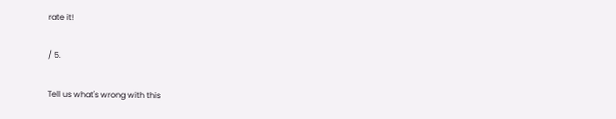rate it!

/ 5.

Tell us what's wrong with this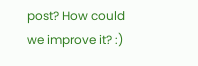post? How could we improve it? :)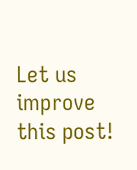Let us improve this post!